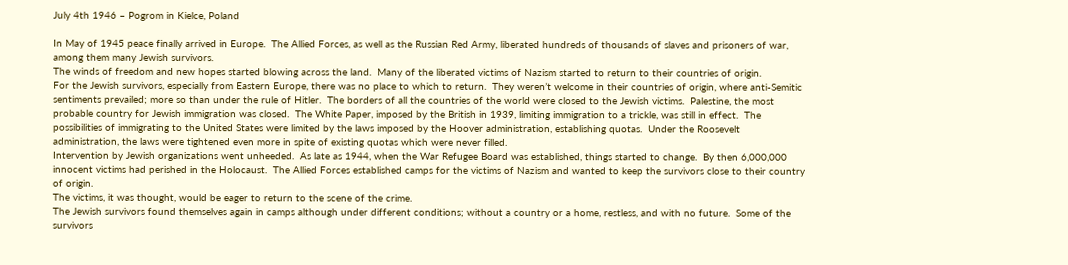July 4th 1946 – Pogrom in Kielce, Poland

In May of 1945 peace finally arrived in Europe.  The Allied Forces, as well as the Russian Red Army, liberated hundreds of thousands of slaves and prisoners of war, among them many Jewish survivors.
The winds of freedom and new hopes started blowing across the land.  Many of the liberated victims of Nazism started to return to their countries of origin.
For the Jewish survivors, especially from Eastern Europe, there was no place to which to return.  They weren’t welcome in their countries of origin, where anti-Semitic sentiments prevailed; more so than under the rule of Hitler.  The borders of all the countries of the world were closed to the Jewish victims.  Palestine, the most probable country for Jewish immigration was closed.  The White Paper, imposed by the British in 1939, limiting immigration to a trickle, was still in effect.  The possibilities of immigrating to the United States were limited by the laws imposed by the Hoover administration, establishing quotas.  Under the Roosevelt administration, the laws were tightened even more in spite of existing quotas which were never filled.
Intervention by Jewish organizations went unheeded.  As late as 1944, when the War Refugee Board was established, things started to change.  By then 6,000,000 innocent victims had perished in the Holocaust.  The Allied Forces established camps for the victims of Nazism and wanted to keep the survivors close to their country of origin.
The victims, it was thought, would be eager to return to the scene of the crime.
The Jewish survivors found themselves again in camps although under different conditions; without a country or a home, restless, and with no future.  Some of the survivors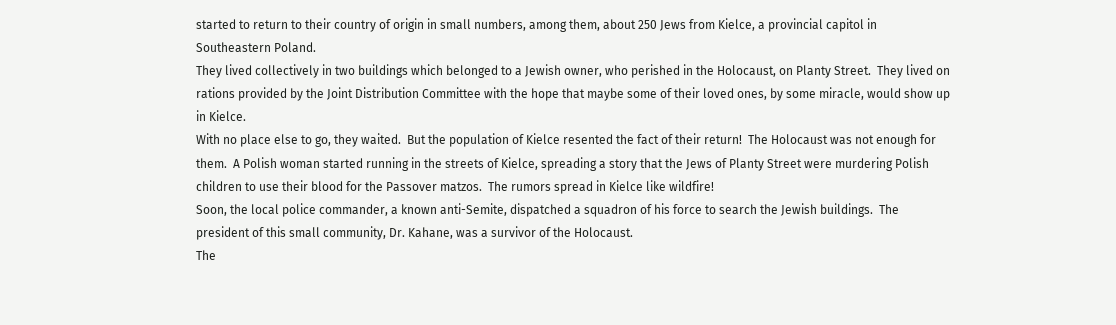started to return to their country of origin in small numbers, among them, about 250 Jews from Kielce, a provincial capitol in Southeastern Poland.
They lived collectively in two buildings which belonged to a Jewish owner, who perished in the Holocaust, on Planty Street.  They lived on rations provided by the Joint Distribution Committee with the hope that maybe some of their loved ones, by some miracle, would show up in Kielce.
With no place else to go, they waited.  But the population of Kielce resented the fact of their return!  The Holocaust was not enough for them.  A Polish woman started running in the streets of Kielce, spreading a story that the Jews of Planty Street were murdering Polish children to use their blood for the Passover matzos.  The rumors spread in Kielce like wildfire!
Soon, the local police commander, a known anti-Semite, dispatched a squadron of his force to search the Jewish buildings.  The president of this small community, Dr. Kahane, was a survivor of the Holocaust.
The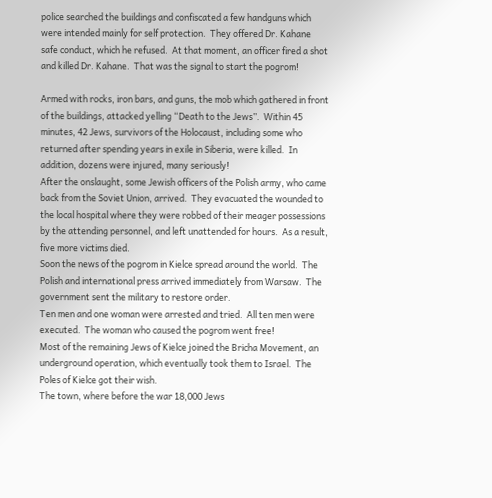police searched the buildings and confiscated a few handguns which were intended mainly for self protection.  They offered Dr. Kahane safe conduct, which he refused.  At that moment, an officer fired a shot and killed Dr. Kahane.  That was the signal to start the pogrom!

Armed with rocks, iron bars, and guns, the mob which gathered in front of the buildings, attacked yelling “Death to the Jews”.  Within 45 minutes, 42 Jews, survivors of the Holocaust, including some who returned after spending years in exile in Siberia, were killed.  In addition, dozens were injured, many seriously!
After the onslaught, some Jewish officers of the Polish army, who came back from the Soviet Union, arrived.  They evacuated the wounded to the local hospital where they were robbed of their meager possessions by the attending personnel, and left unattended for hours.  As a result, five more victims died.
Soon the news of the pogrom in Kielce spread around the world.  The Polish and international press arrived immediately from Warsaw.  The government sent the military to restore order.
Ten men and one woman were arrested and tried.  All ten men were executed.  The woman who caused the pogrom went free!
Most of the remaining Jews of Kielce joined the Bricha Movement, an underground operation, which eventually took them to Israel.  The Poles of Kielce got their wish.
The town, where before the war 18,000 Jews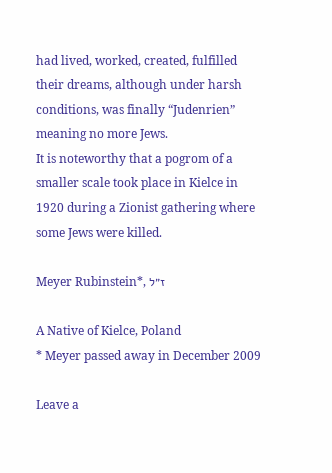had lived, worked, created, fulfilled their dreams, although under harsh conditions, was finally “Judenrien” meaning no more Jews.
It is noteworthy that a pogrom of a smaller scale took place in Kielce in 1920 during a Zionist gathering where some Jews were killed.

Meyer Rubinstein*, ז״ל

A Native of Kielce, Poland
* Meyer passed away in December 2009

Leave a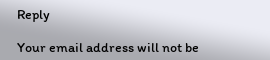Reply

Your email address will not be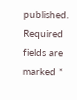published. Required fields are marked *